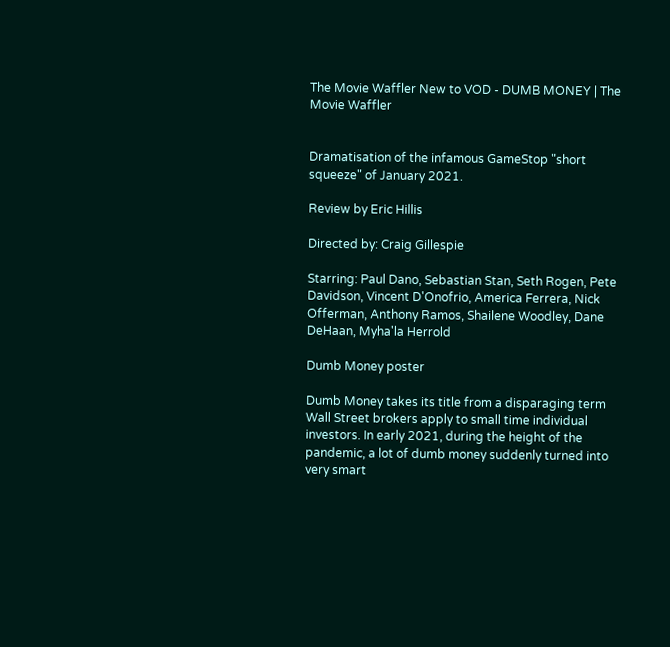The Movie Waffler New to VOD - DUMB MONEY | The Movie Waffler


Dramatisation of the infamous GameStop "short squeeze" of January 2021.

Review by Eric Hillis

Directed by: Craig Gillespie

Starring: Paul Dano, Sebastian Stan, Seth Rogen, Pete Davidson, Vincent D'Onofrio, America Ferrera, Nick Offerman, Anthony Ramos, Shailene Woodley, Dane DeHaan, Myha'la Herrold

Dumb Money poster

Dumb Money takes its title from a disparaging term Wall Street brokers apply to small time individual investors. In early 2021, during the height of the pandemic, a lot of dumb money suddenly turned into very smart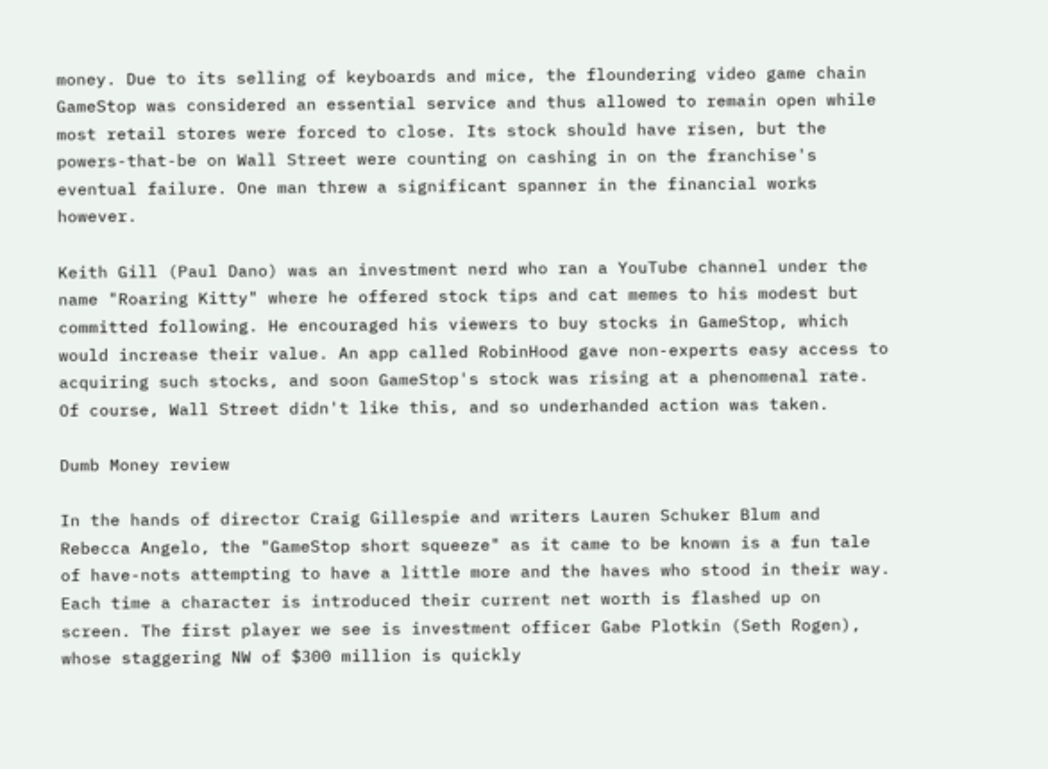money. Due to its selling of keyboards and mice, the floundering video game chain GameStop was considered an essential service and thus allowed to remain open while most retail stores were forced to close. Its stock should have risen, but the powers-that-be on Wall Street were counting on cashing in on the franchise's eventual failure. One man threw a significant spanner in the financial works however.

Keith Gill (Paul Dano) was an investment nerd who ran a YouTube channel under the name "Roaring Kitty" where he offered stock tips and cat memes to his modest but committed following. He encouraged his viewers to buy stocks in GameStop, which would increase their value. An app called RobinHood gave non-experts easy access to acquiring such stocks, and soon GameStop's stock was rising at a phenomenal rate. Of course, Wall Street didn't like this, and so underhanded action was taken.

Dumb Money review

In the hands of director Craig Gillespie and writers Lauren Schuker Blum and Rebecca Angelo, the "GameStop short squeeze" as it came to be known is a fun tale of have-nots attempting to have a little more and the haves who stood in their way. Each time a character is introduced their current net worth is flashed up on screen. The first player we see is investment officer Gabe Plotkin (Seth Rogen), whose staggering NW of $300 million is quickly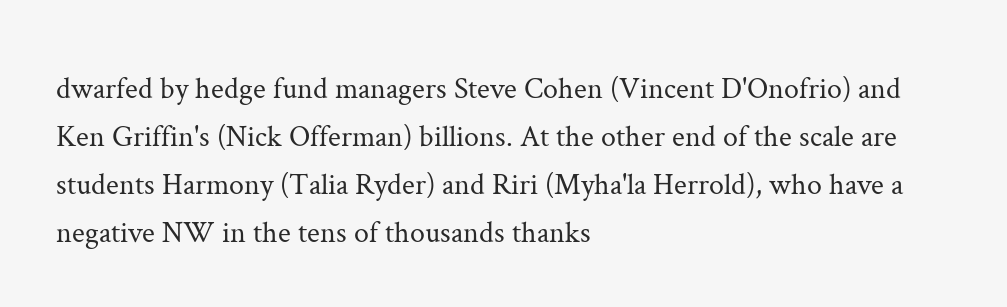dwarfed by hedge fund managers Steve Cohen (Vincent D'Onofrio) and Ken Griffin's (Nick Offerman) billions. At the other end of the scale are students Harmony (Talia Ryder) and Riri (Myha'la Herrold), who have a negative NW in the tens of thousands thanks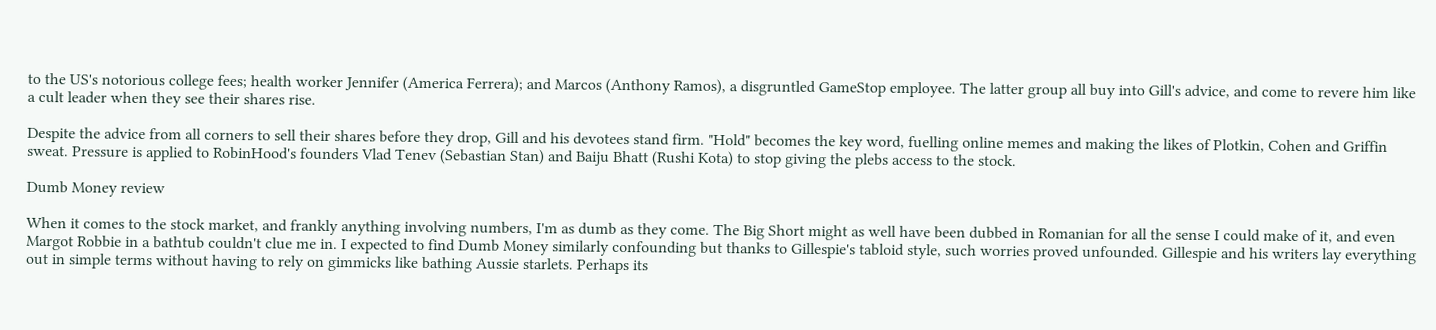to the US's notorious college fees; health worker Jennifer (America Ferrera); and Marcos (Anthony Ramos), a disgruntled GameStop employee. The latter group all buy into Gill's advice, and come to revere him like a cult leader when they see their shares rise.

Despite the advice from all corners to sell their shares before they drop, Gill and his devotees stand firm. "Hold" becomes the key word, fuelling online memes and making the likes of Plotkin, Cohen and Griffin sweat. Pressure is applied to RobinHood's founders Vlad Tenev (Sebastian Stan) and Baiju Bhatt (Rushi Kota) to stop giving the plebs access to the stock.

Dumb Money review

When it comes to the stock market, and frankly anything involving numbers, I'm as dumb as they come. The Big Short might as well have been dubbed in Romanian for all the sense I could make of it, and even Margot Robbie in a bathtub couldn't clue me in. I expected to find Dumb Money similarly confounding but thanks to Gillespie's tabloid style, such worries proved unfounded. Gillespie and his writers lay everything out in simple terms without having to rely on gimmicks like bathing Aussie starlets. Perhaps its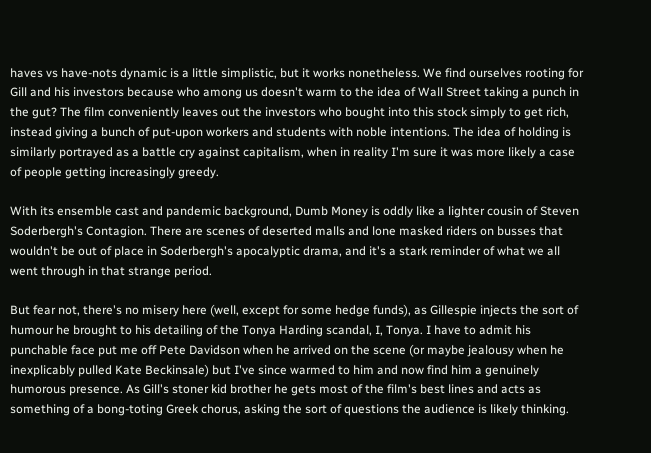haves vs have-nots dynamic is a little simplistic, but it works nonetheless. We find ourselves rooting for Gill and his investors because who among us doesn't warm to the idea of Wall Street taking a punch in the gut? The film conveniently leaves out the investors who bought into this stock simply to get rich, instead giving a bunch of put-upon workers and students with noble intentions. The idea of holding is similarly portrayed as a battle cry against capitalism, when in reality I'm sure it was more likely a case of people getting increasingly greedy.

With its ensemble cast and pandemic background, Dumb Money is oddly like a lighter cousin of Steven Soderbergh's Contagion. There are scenes of deserted malls and lone masked riders on busses that wouldn't be out of place in Soderbergh's apocalyptic drama, and it's a stark reminder of what we all went through in that strange period.

But fear not, there's no misery here (well, except for some hedge funds), as Gillespie injects the sort of humour he brought to his detailing of the Tonya Harding scandal, I, Tonya. I have to admit his punchable face put me off Pete Davidson when he arrived on the scene (or maybe jealousy when he inexplicably pulled Kate Beckinsale) but I've since warmed to him and now find him a genuinely humorous presence. As Gill's stoner kid brother he gets most of the film's best lines and acts as something of a bong-toting Greek chorus, asking the sort of questions the audience is likely thinking.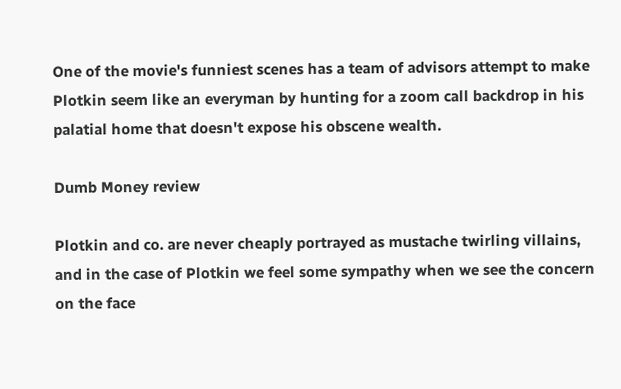One of the movie's funniest scenes has a team of advisors attempt to make Plotkin seem like an everyman by hunting for a zoom call backdrop in his palatial home that doesn't expose his obscene wealth.

Dumb Money review

Plotkin and co. are never cheaply portrayed as mustache twirling villains, and in the case of Plotkin we feel some sympathy when we see the concern on the face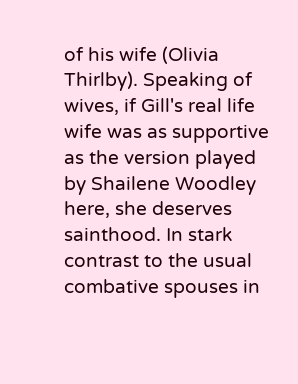of his wife (Olivia Thirlby). Speaking of wives, if Gill's real life wife was as supportive as the version played by Shailene Woodley here, she deserves sainthood. In stark contrast to the usual combative spouses in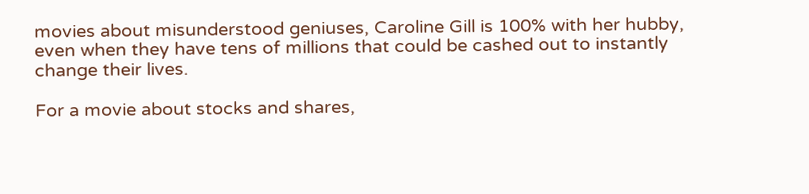movies about misunderstood geniuses, Caroline Gill is 100% with her hubby, even when they have tens of millions that could be cashed out to instantly change their lives.

For a movie about stocks and shares,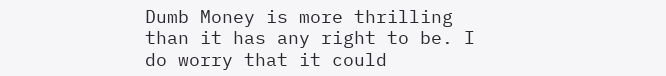Dumb Money is more thrilling than it has any right to be. I do worry that it could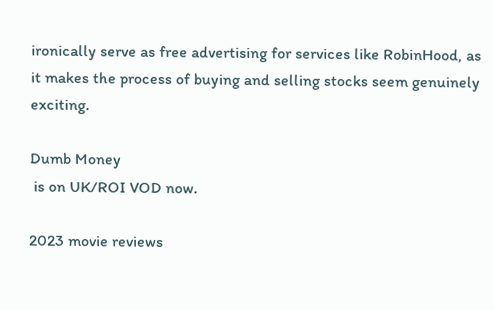ironically serve as free advertising for services like RobinHood, as it makes the process of buying and selling stocks seem genuinely exciting.

Dumb Money
 is on UK/ROI VOD now.

2023 movie reviews